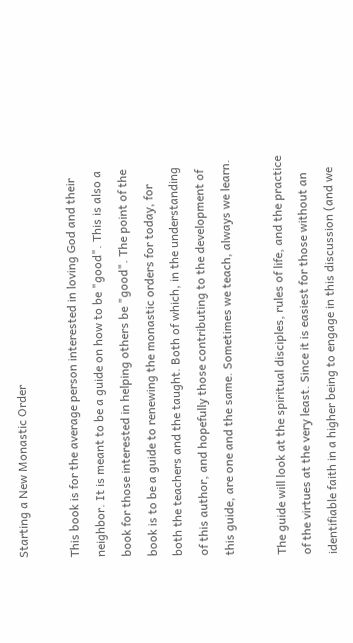Starting a New Monastic Order

This book is for the average person interested in loving God and their neighbor. It is meant to be a guide on how to be "good". This is also a book for those interested in helping others be "good". The point of the book is to be a guide to renewing the monastic orders for today, for both the teachers and the taught. Both of which, in the understanding of this author, and hopefully those contributing to the development of this guide, are one and the same. Sometimes we teach, always we learn.

The guide will look at the spiritual disciples, rules of life, and the practice of the virtues at the very least. Since it is easiest for those without an identifiable faith in a higher being to engage in this discussion (and we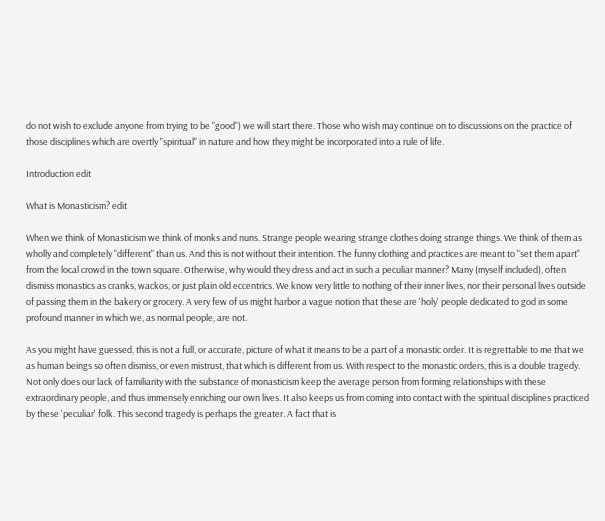do not wish to exclude anyone from trying to be "good") we will start there. Those who wish may continue on to discussions on the practice of those disciplines which are overtly "spiritual" in nature and how they might be incorporated into a rule of life.

Introduction edit

What is Monasticism? edit

When we think of Monasticism we think of monks and nuns. Strange people wearing strange clothes doing strange things. We think of them as wholly and completely "different" than us. And this is not without their intention. The funny clothing and practices are meant to "set them apart" from the local crowd in the town square. Otherwise, why would they dress and act in such a peculiar manner? Many (myself included), often dismiss monastics as cranks, wackos, or just plain old eccentrics. We know very little to nothing of their inner lives, nor their personal lives outside of passing them in the bakery or grocery. A very few of us might harbor a vague notion that these are 'holy' people dedicated to god in some profound manner in which we, as normal people, are not.

As you might have guessed, this is not a full, or accurate, picture of what it means to be a part of a monastic order. It is regrettable to me that we as human beings so often dismiss, or even mistrust, that which is different from us. With respect to the monastic orders, this is a double tragedy. Not only does our lack of familiarity with the substance of monasticism keep the average person from forming relationships with these extraordinary people, and thus immensely enriching our own lives. It also keeps us from coming into contact with the spiritual disciplines practiced by these 'peculiar' folk. This second tragedy is perhaps the greater. A fact that is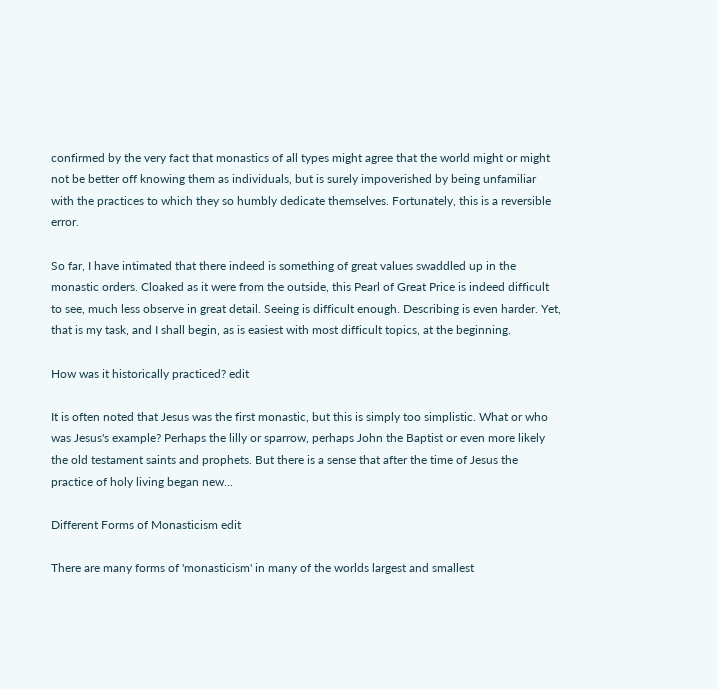confirmed by the very fact that monastics of all types might agree that the world might or might not be better off knowing them as individuals, but is surely impoverished by being unfamiliar with the practices to which they so humbly dedicate themselves. Fortunately, this is a reversible error.

So far, I have intimated that there indeed is something of great values swaddled up in the monastic orders. Cloaked as it were from the outside, this Pearl of Great Price is indeed difficult to see, much less observe in great detail. Seeing is difficult enough. Describing is even harder. Yet, that is my task, and I shall begin, as is easiest with most difficult topics, at the beginning.

How was it historically practiced? edit

It is often noted that Jesus was the first monastic, but this is simply too simplistic. What or who was Jesus's example? Perhaps the lilly or sparrow, perhaps John the Baptist or even more likely the old testament saints and prophets. But there is a sense that after the time of Jesus the practice of holy living began new...

Different Forms of Monasticism edit

There are many forms of 'monasticism' in many of the worlds largest and smallest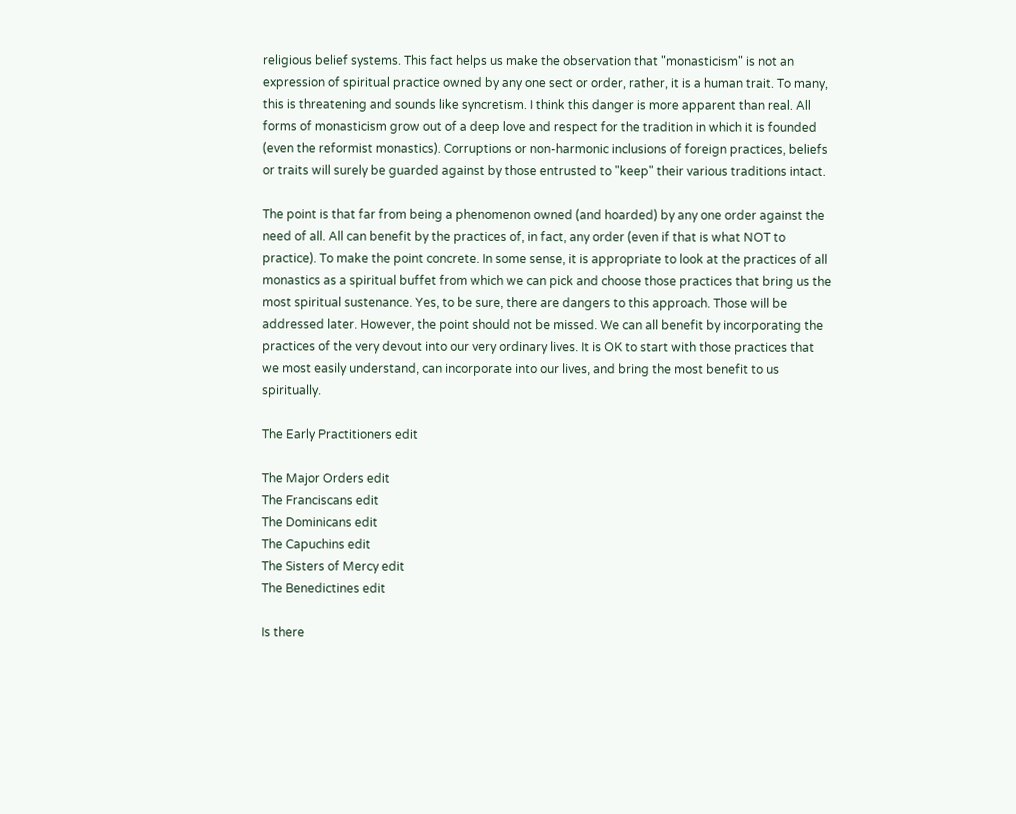religious belief systems. This fact helps us make the observation that "monasticism" is not an expression of spiritual practice owned by any one sect or order, rather, it is a human trait. To many, this is threatening and sounds like syncretism. I think this danger is more apparent than real. All forms of monasticism grow out of a deep love and respect for the tradition in which it is founded (even the reformist monastics). Corruptions or non-harmonic inclusions of foreign practices, beliefs or traits will surely be guarded against by those entrusted to "keep" their various traditions intact.

The point is that far from being a phenomenon owned (and hoarded) by any one order against the need of all. All can benefit by the practices of, in fact, any order (even if that is what NOT to practice). To make the point concrete. In some sense, it is appropriate to look at the practices of all monastics as a spiritual buffet from which we can pick and choose those practices that bring us the most spiritual sustenance. Yes, to be sure, there are dangers to this approach. Those will be addressed later. However, the point should not be missed. We can all benefit by incorporating the practices of the very devout into our very ordinary lives. It is OK to start with those practices that we most easily understand, can incorporate into our lives, and bring the most benefit to us spiritually.

The Early Practitioners edit

The Major Orders edit
The Franciscans edit
The Dominicans edit
The Capuchins edit
The Sisters of Mercy edit
The Benedictines edit

Is there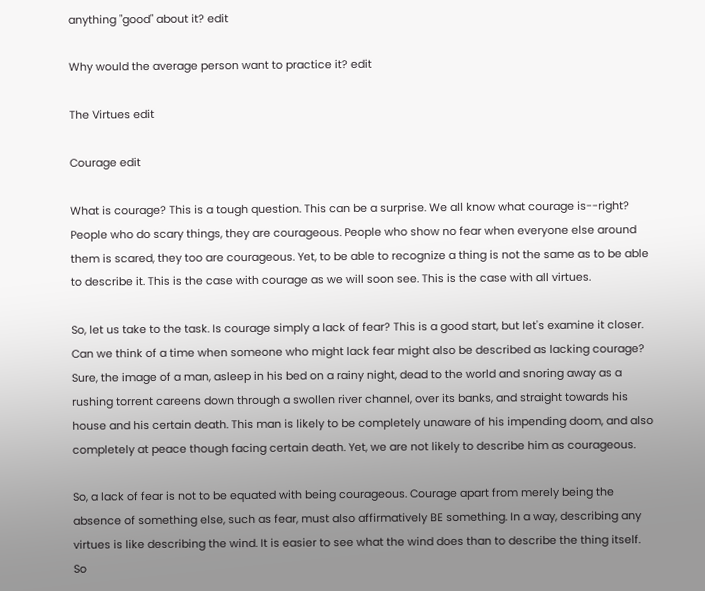anything "good" about it? edit

Why would the average person want to practice it? edit

The Virtues edit

Courage edit

What is courage? This is a tough question. This can be a surprise. We all know what courage is--right? People who do scary things, they are courageous. People who show no fear when everyone else around them is scared, they too are courageous. Yet, to be able to recognize a thing is not the same as to be able to describe it. This is the case with courage as we will soon see. This is the case with all virtues.

So, let us take to the task. Is courage simply a lack of fear? This is a good start, but let's examine it closer. Can we think of a time when someone who might lack fear might also be described as lacking courage? Sure, the image of a man, asleep in his bed on a rainy night, dead to the world and snoring away as a rushing torrent careens down through a swollen river channel, over its banks, and straight towards his house and his certain death. This man is likely to be completely unaware of his impending doom, and also completely at peace though facing certain death. Yet, we are not likely to describe him as courageous.

So, a lack of fear is not to be equated with being courageous. Courage apart from merely being the absence of something else, such as fear, must also affirmatively BE something. In a way, describing any virtues is like describing the wind. It is easier to see what the wind does than to describe the thing itself. So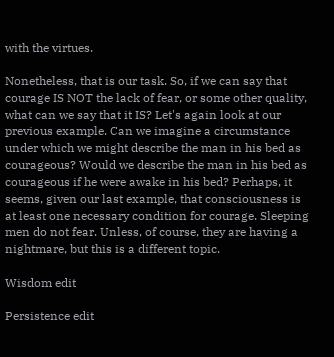with the virtues.

Nonetheless, that is our task. So, if we can say that courage IS NOT the lack of fear, or some other quality, what can we say that it IS? Let's again look at our previous example. Can we imagine a circumstance under which we might describe the man in his bed as courageous? Would we describe the man in his bed as courageous if he were awake in his bed? Perhaps, it seems, given our last example, that consciousness is at least one necessary condition for courage. Sleeping men do not fear. Unless, of course, they are having a nightmare, but this is a different topic.

Wisdom edit

Persistence edit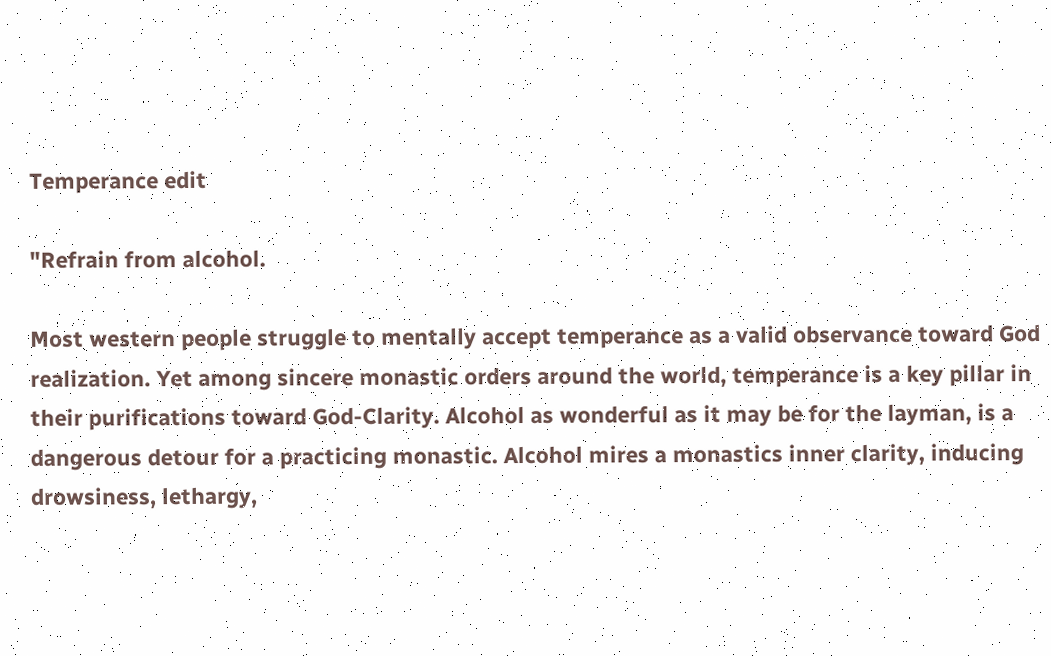Temperance edit

"Refrain from alcohol.

Most western people struggle to mentally accept temperance as a valid observance toward God realization. Yet among sincere monastic orders around the world, temperance is a key pillar in their purifications toward God-Clarity. Alcohol as wonderful as it may be for the layman, is a dangerous detour for a practicing monastic. Alcohol mires a monastics inner clarity, inducing drowsiness, lethargy,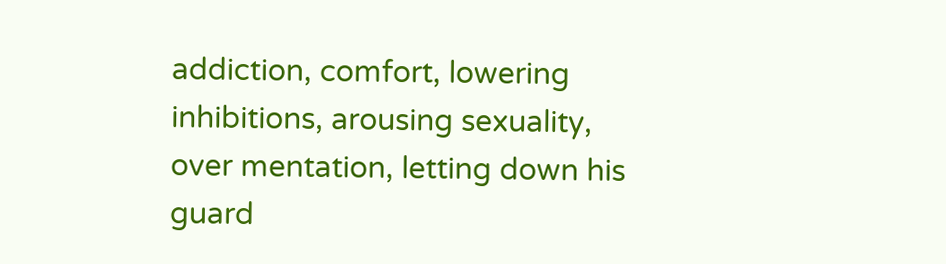addiction, comfort, lowering inhibitions, arousing sexuality, over mentation, letting down his guard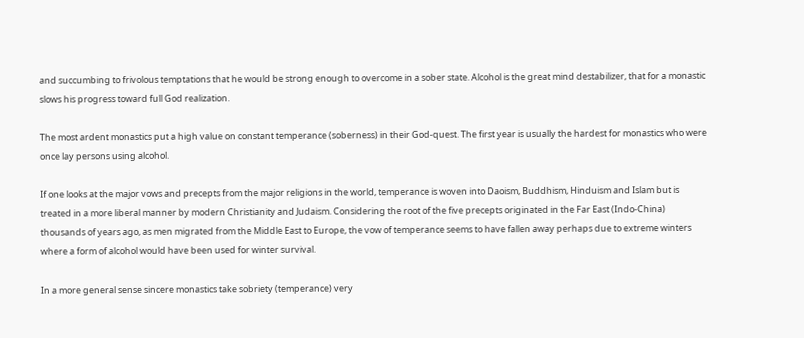and succumbing to frivolous temptations that he would be strong enough to overcome in a sober state. Alcohol is the great mind destabilizer, that for a monastic slows his progress toward full God realization.

The most ardent monastics put a high value on constant temperance (soberness) in their God-quest. The first year is usually the hardest for monastics who were once lay persons using alcohol.

If one looks at the major vows and precepts from the major religions in the world, temperance is woven into Daoism, Buddhism, Hinduism and Islam but is treated in a more liberal manner by modern Christianity and Judaism. Considering the root of the five precepts originated in the Far East (Indo-China) thousands of years ago, as men migrated from the Middle East to Europe, the vow of temperance seems to have fallen away perhaps due to extreme winters where a form of alcohol would have been used for winter survival.

In a more general sense sincere monastics take sobriety (temperance) very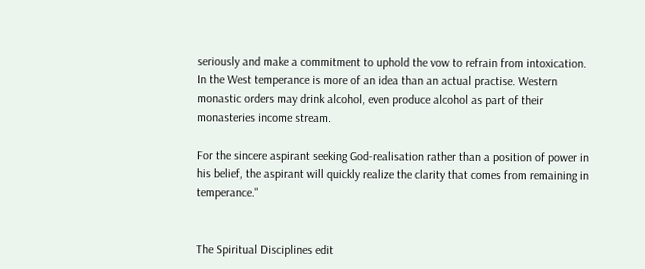seriously and make a commitment to uphold the vow to refrain from intoxication. In the West temperance is more of an idea than an actual practise. Western monastic orders may drink alcohol, even produce alcohol as part of their monasteries income stream.

For the sincere aspirant seeking God-realisation rather than a position of power in his belief, the aspirant will quickly realize the clarity that comes from remaining in temperance."


The Spiritual Disciplines edit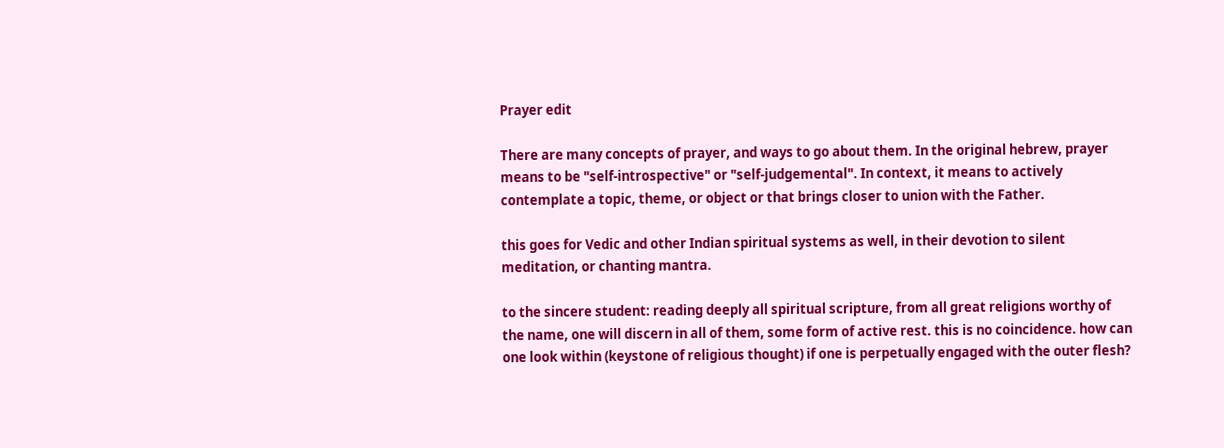Prayer edit

There are many concepts of prayer, and ways to go about them. In the original hebrew, prayer means to be "self-introspective" or "self-judgemental". In context, it means to actively contemplate a topic, theme, or object or that brings closer to union with the Father.

this goes for Vedic and other Indian spiritual systems as well, in their devotion to silent meditation, or chanting mantra.

to the sincere student: reading deeply all spiritual scripture, from all great religions worthy of the name, one will discern in all of them, some form of active rest. this is no coincidence. how can one look within (keystone of religious thought) if one is perpetually engaged with the outer flesh?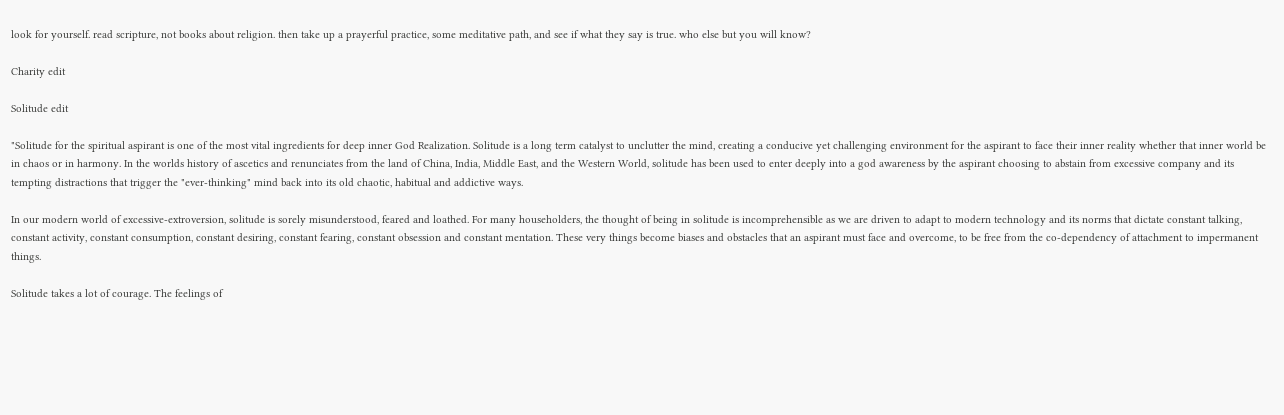look for yourself. read scripture, not books about religion. then take up a prayerful practice, some meditative path, and see if what they say is true. who else but you will know?

Charity edit

Solitude edit

"Solitude for the spiritual aspirant is one of the most vital ingredients for deep inner God Realization. Solitude is a long term catalyst to unclutter the mind, creating a conducive yet challenging environment for the aspirant to face their inner reality whether that inner world be in chaos or in harmony. In the worlds history of ascetics and renunciates from the land of China, India, Middle East, and the Western World, solitude has been used to enter deeply into a god awareness by the aspirant choosing to abstain from excessive company and its tempting distractions that trigger the "ever-thinking" mind back into its old chaotic, habitual and addictive ways.

In our modern world of excessive-extroversion, solitude is sorely misunderstood, feared and loathed. For many householders, the thought of being in solitude is incomprehensible as we are driven to adapt to modern technology and its norms that dictate constant talking, constant activity, constant consumption, constant desiring, constant fearing, constant obsession and constant mentation. These very things become biases and obstacles that an aspirant must face and overcome, to be free from the co-dependency of attachment to impermanent things.

Solitude takes a lot of courage. The feelings of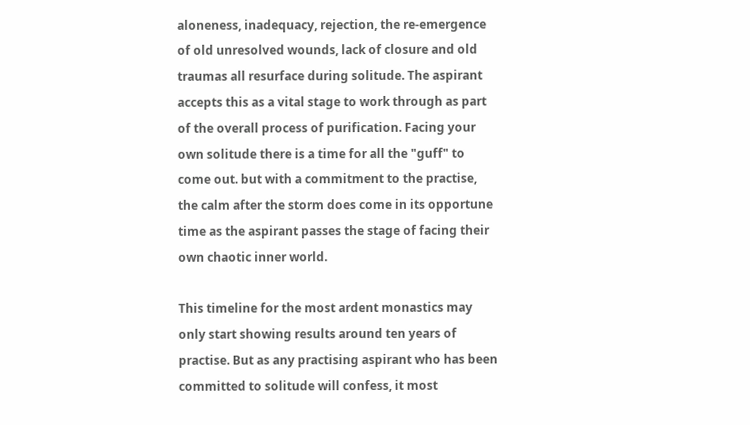aloneness, inadequacy, rejection, the re-emergence of old unresolved wounds, lack of closure and old traumas all resurface during solitude. The aspirant accepts this as a vital stage to work through as part of the overall process of purification. Facing your own solitude there is a time for all the "guff" to come out. but with a commitment to the practise, the calm after the storm does come in its opportune time as the aspirant passes the stage of facing their own chaotic inner world.

This timeline for the most ardent monastics may only start showing results around ten years of practise. But as any practising aspirant who has been committed to solitude will confess, it most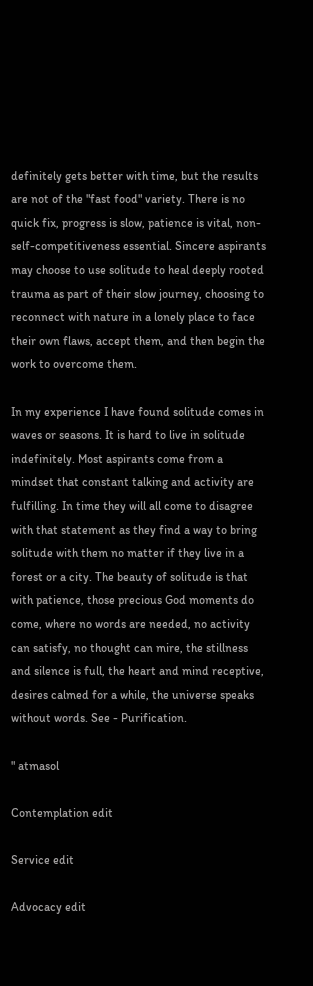definitely gets better with time, but the results are not of the "fast food" variety. There is no quick fix, progress is slow, patience is vital, non-self-competitiveness essential. Sincere aspirants may choose to use solitude to heal deeply rooted trauma as part of their slow journey, choosing to reconnect with nature in a lonely place to face their own flaws, accept them, and then begin the work to overcome them.

In my experience I have found solitude comes in waves or seasons. It is hard to live in solitude indefinitely. Most aspirants come from a mindset that constant talking and activity are fulfilling. In time they will all come to disagree with that statement as they find a way to bring solitude with them no matter if they live in a forest or a city. The beauty of solitude is that with patience, those precious God moments do come, where no words are needed, no activity can satisfy, no thought can mire, the stillness and silence is full, the heart and mind receptive, desires calmed for a while, the universe speaks without words. See - Purification.

" atmasol

Contemplation edit

Service edit

Advocacy edit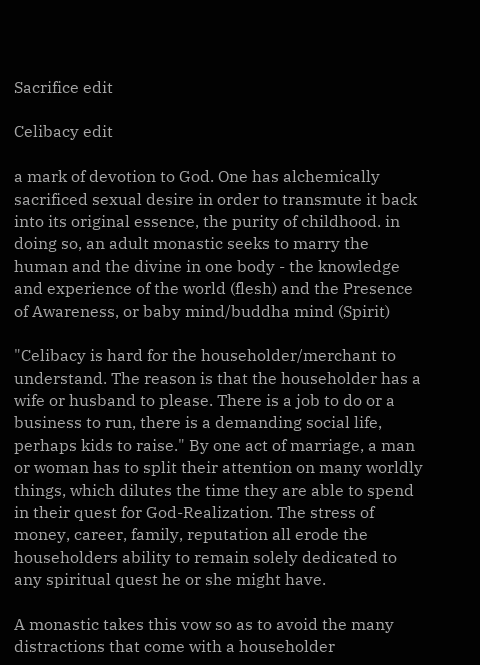Sacrifice edit

Celibacy edit

a mark of devotion to God. One has alchemically sacrificed sexual desire in order to transmute it back into its original essence, the purity of childhood. in doing so, an adult monastic seeks to marry the human and the divine in one body - the knowledge and experience of the world (flesh) and the Presence of Awareness, or baby mind/buddha mind (Spirit)

"Celibacy is hard for the householder/merchant to understand. The reason is that the householder has a wife or husband to please. There is a job to do or a business to run, there is a demanding social life, perhaps kids to raise." By one act of marriage, a man or woman has to split their attention on many worldly things, which dilutes the time they are able to spend in their quest for God-Realization. The stress of money, career, family, reputation all erode the householders ability to remain solely dedicated to any spiritual quest he or she might have.

A monastic takes this vow so as to avoid the many distractions that come with a householder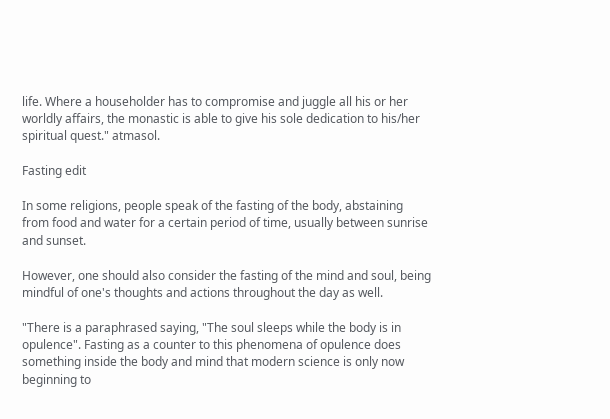life. Where a householder has to compromise and juggle all his or her worldly affairs, the monastic is able to give his sole dedication to his/her spiritual quest." atmasol.

Fasting edit

In some religions, people speak of the fasting of the body, abstaining from food and water for a certain period of time, usually between sunrise and sunset.

However, one should also consider the fasting of the mind and soul, being mindful of one's thoughts and actions throughout the day as well.

"There is a paraphrased saying, "The soul sleeps while the body is in opulence". Fasting as a counter to this phenomena of opulence does something inside the body and mind that modern science is only now beginning to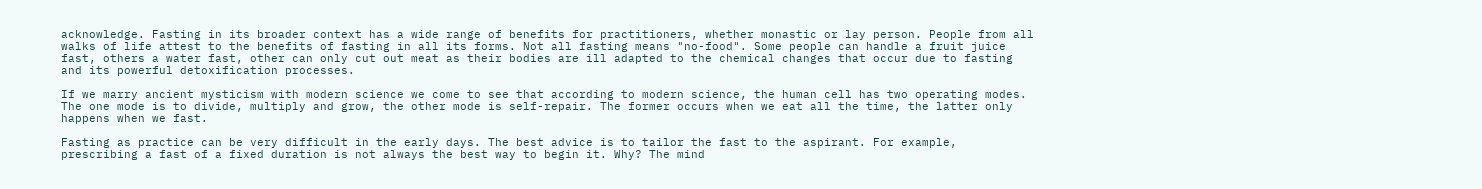acknowledge. Fasting in its broader context has a wide range of benefits for practitioners, whether monastic or lay person. People from all walks of life attest to the benefits of fasting in all its forms. Not all fasting means "no-food". Some people can handle a fruit juice fast, others a water fast, other can only cut out meat as their bodies are ill adapted to the chemical changes that occur due to fasting and its powerful detoxification processes.

If we marry ancient mysticism with modern science we come to see that according to modern science, the human cell has two operating modes. The one mode is to divide, multiply and grow, the other mode is self-repair. The former occurs when we eat all the time, the latter only happens when we fast.

Fasting as practice can be very difficult in the early days. The best advice is to tailor the fast to the aspirant. For example, prescribing a fast of a fixed duration is not always the best way to begin it. Why? The mind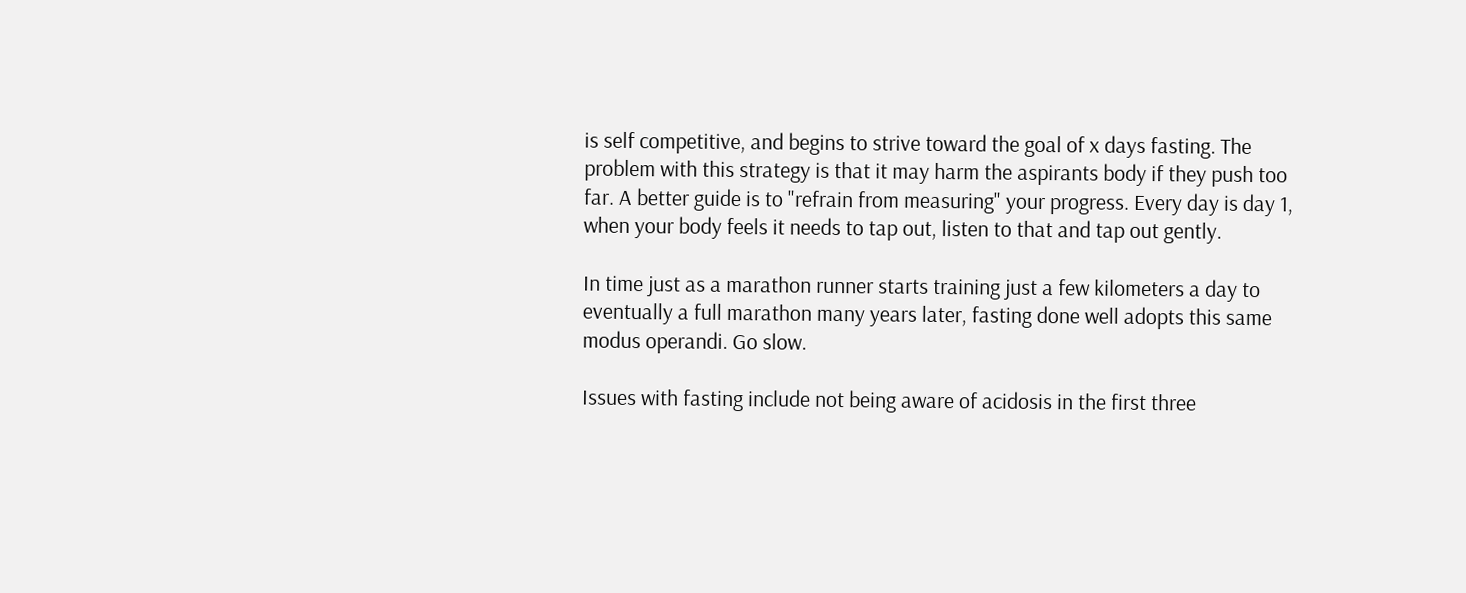is self competitive, and begins to strive toward the goal of x days fasting. The problem with this strategy is that it may harm the aspirants body if they push too far. A better guide is to "refrain from measuring" your progress. Every day is day 1, when your body feels it needs to tap out, listen to that and tap out gently.

In time just as a marathon runner starts training just a few kilometers a day to eventually a full marathon many years later, fasting done well adopts this same modus operandi. Go slow.

Issues with fasting include not being aware of acidosis in the first three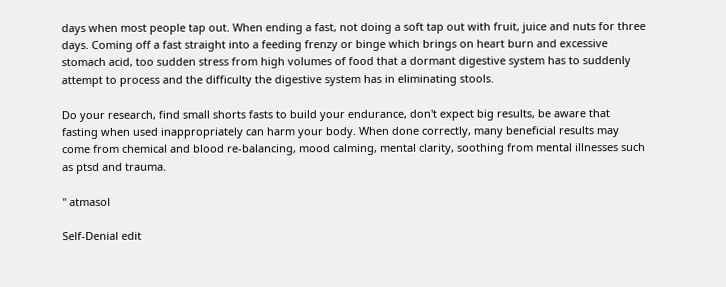days when most people tap out. When ending a fast, not doing a soft tap out with fruit, juice and nuts for three days. Coming off a fast straight into a feeding frenzy or binge which brings on heart burn and excessive stomach acid, too sudden stress from high volumes of food that a dormant digestive system has to suddenly attempt to process and the difficulty the digestive system has in eliminating stools.

Do your research, find small shorts fasts to build your endurance, don't expect big results, be aware that fasting when used inappropriately can harm your body. When done correctly, many beneficial results may come from chemical and blood re-balancing, mood calming, mental clarity, soothing from mental illnesses such as ptsd and trauma.

" atmasol

Self-Denial edit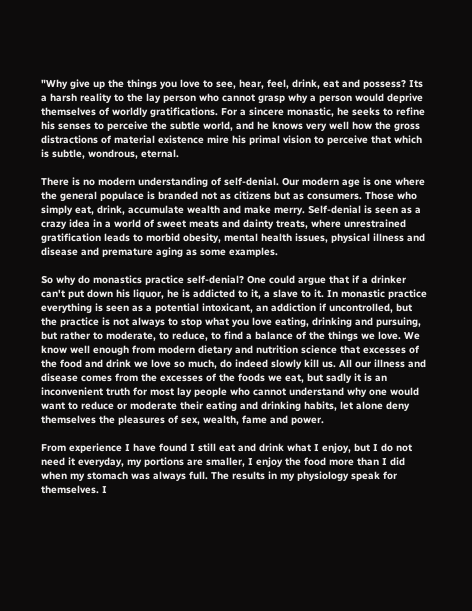"Why give up the things you love to see, hear, feel, drink, eat and possess? Its a harsh reality to the lay person who cannot grasp why a person would deprive themselves of worldly gratifications. For a sincere monastic, he seeks to refine his senses to perceive the subtle world, and he knows very well how the gross distractions of material existence mire his primal vision to perceive that which is subtle, wondrous, eternal.

There is no modern understanding of self-denial. Our modern age is one where the general populace is branded not as citizens but as consumers. Those who simply eat, drink, accumulate wealth and make merry. Self-denial is seen as a crazy idea in a world of sweet meats and dainty treats, where unrestrained gratification leads to morbid obesity, mental health issues, physical illness and disease and premature aging as some examples.

So why do monastics practice self-denial? One could argue that if a drinker can't put down his liquor, he is addicted to it, a slave to it. In monastic practice everything is seen as a potential intoxicant, an addiction if uncontrolled, but the practice is not always to stop what you love eating, drinking and pursuing, but rather to moderate, to reduce, to find a balance of the things we love. We know well enough from modern dietary and nutrition science that excesses of the food and drink we love so much, do indeed slowly kill us. All our illness and disease comes from the excesses of the foods we eat, but sadly it is an inconvenient truth for most lay people who cannot understand why one would want to reduce or moderate their eating and drinking habits, let alone deny themselves the pleasures of sex, wealth, fame and power.

From experience I have found I still eat and drink what I enjoy, but I do not need it everyday, my portions are smaller, I enjoy the food more than I did when my stomach was always full. The results in my physiology speak for themselves. I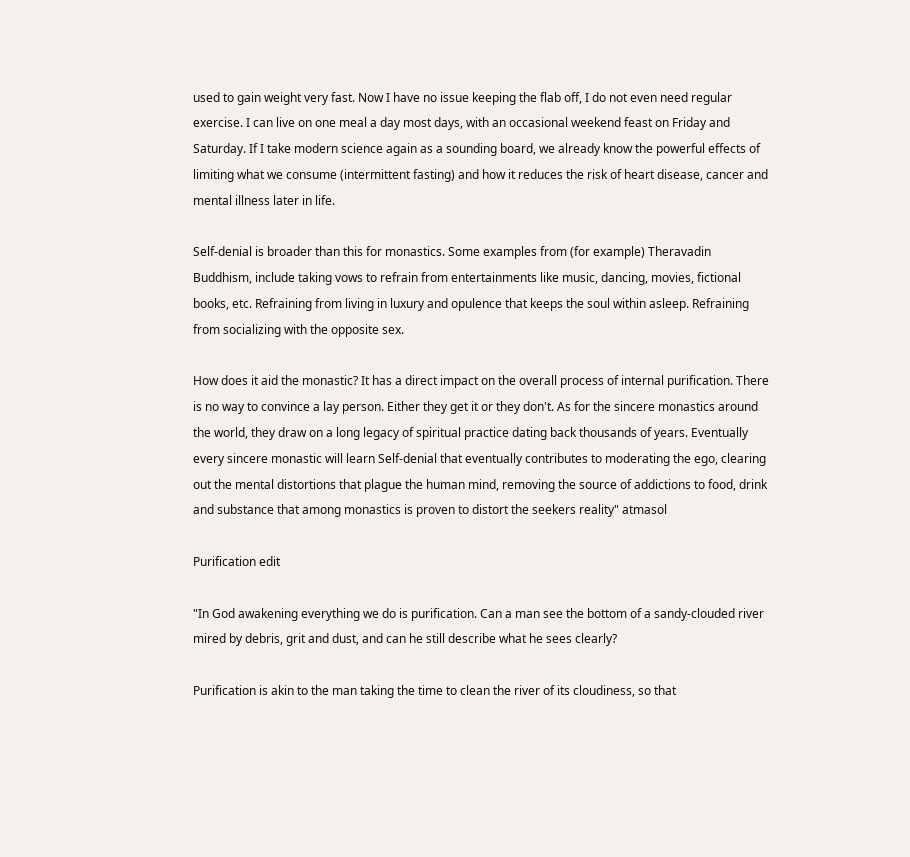used to gain weight very fast. Now I have no issue keeping the flab off, I do not even need regular exercise. I can live on one meal a day most days, with an occasional weekend feast on Friday and Saturday. If I take modern science again as a sounding board, we already know the powerful effects of limiting what we consume (intermittent fasting) and how it reduces the risk of heart disease, cancer and mental illness later in life.

Self-denial is broader than this for monastics. Some examples from (for example) Theravadin Buddhism, include taking vows to refrain from entertainments like music, dancing, movies, fictional books, etc. Refraining from living in luxury and opulence that keeps the soul within asleep. Refraining from socializing with the opposite sex.

How does it aid the monastic? It has a direct impact on the overall process of internal purification. There is no way to convince a lay person. Either they get it or they don't. As for the sincere monastics around the world, they draw on a long legacy of spiritual practice dating back thousands of years. Eventually every sincere monastic will learn Self-denial that eventually contributes to moderating the ego, clearing out the mental distortions that plague the human mind, removing the source of addictions to food, drink and substance that among monastics is proven to distort the seekers reality" atmasol

Purification edit

"In God awakening everything we do is purification. Can a man see the bottom of a sandy-clouded river mired by debris, grit and dust, and can he still describe what he sees clearly?

Purification is akin to the man taking the time to clean the river of its cloudiness, so that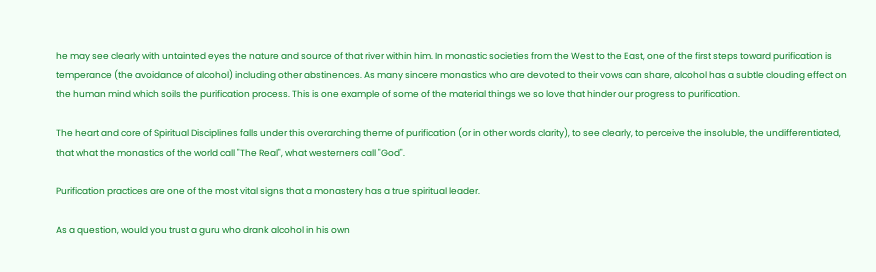he may see clearly with untainted eyes the nature and source of that river within him. In monastic societies from the West to the East, one of the first steps toward purification is temperance (the avoidance of alcohol) including other abstinences. As many sincere monastics who are devoted to their vows can share, alcohol has a subtle clouding effect on the human mind which soils the purification process. This is one example of some of the material things we so love that hinder our progress to purification.

The heart and core of Spiritual Disciplines falls under this overarching theme of purification (or in other words clarity), to see clearly, to perceive the insoluble, the undifferentiated, that what the monastics of the world call "The Real", what westerners call "God".

Purification practices are one of the most vital signs that a monastery has a true spiritual leader.

As a question, would you trust a guru who drank alcohol in his own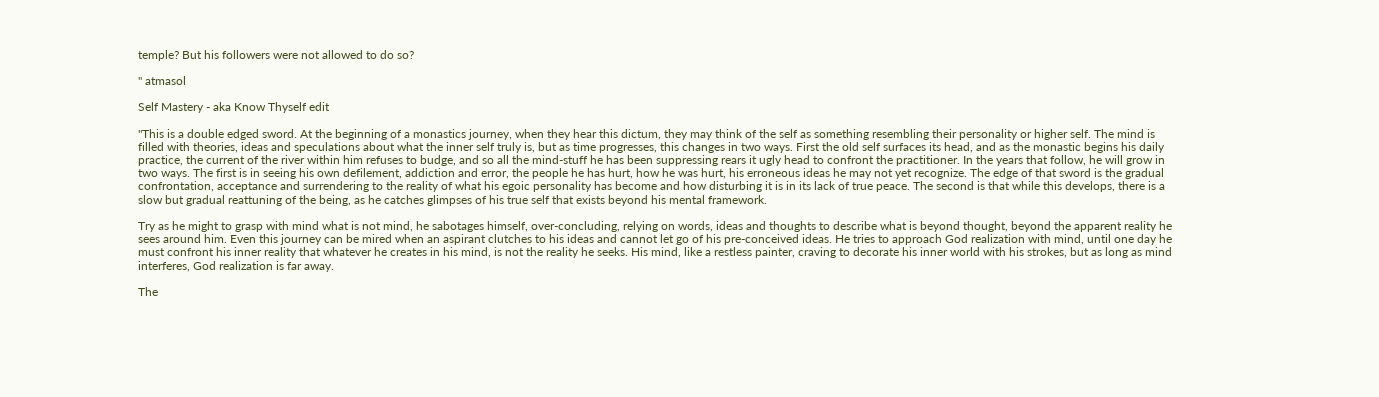temple? But his followers were not allowed to do so?

" atmasol

Self Mastery - aka Know Thyself edit

"This is a double edged sword. At the beginning of a monastics journey, when they hear this dictum, they may think of the self as something resembling their personality or higher self. The mind is filled with theories, ideas and speculations about what the inner self truly is, but as time progresses, this changes in two ways. First the old self surfaces its head, and as the monastic begins his daily practice, the current of the river within him refuses to budge, and so all the mind-stuff he has been suppressing rears it ugly head to confront the practitioner. In the years that follow, he will grow in two ways. The first is in seeing his own defilement, addiction and error, the people he has hurt, how he was hurt, his erroneous ideas he may not yet recognize. The edge of that sword is the gradual confrontation, acceptance and surrendering to the reality of what his egoic personality has become and how disturbing it is in its lack of true peace. The second is that while this develops, there is a slow but gradual reattuning of the being, as he catches glimpses of his true self that exists beyond his mental framework.

Try as he might to grasp with mind what is not mind, he sabotages himself, over-concluding, relying on words, ideas and thoughts to describe what is beyond thought, beyond the apparent reality he sees around him. Even this journey can be mired when an aspirant clutches to his ideas and cannot let go of his pre-conceived ideas. He tries to approach God realization with mind, until one day he must confront his inner reality that whatever he creates in his mind, is not the reality he seeks. His mind, like a restless painter, craving to decorate his inner world with his strokes, but as long as mind interferes, God realization is far away.

The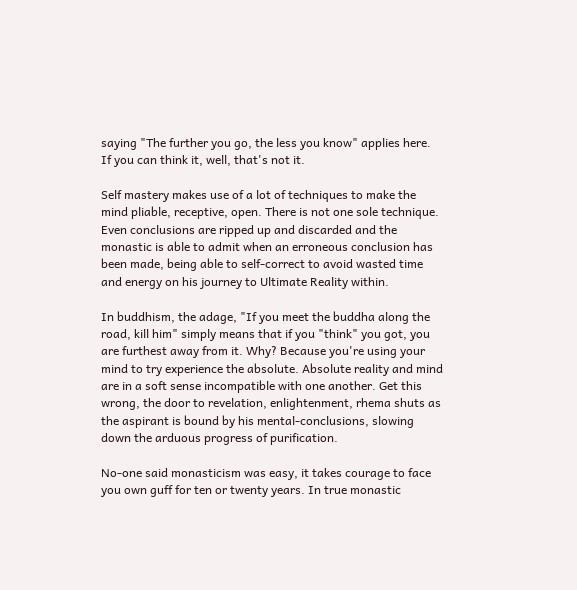saying "The further you go, the less you know" applies here. If you can think it, well, that's not it.

Self mastery makes use of a lot of techniques to make the mind pliable, receptive, open. There is not one sole technique. Even conclusions are ripped up and discarded and the monastic is able to admit when an erroneous conclusion has been made, being able to self-correct to avoid wasted time and energy on his journey to Ultimate Reality within.

In buddhism, the adage, "If you meet the buddha along the road, kill him" simply means that if you "think" you got, you are furthest away from it. Why? Because you're using your mind to try experience the absolute. Absolute reality and mind are in a soft sense incompatible with one another. Get this wrong, the door to revelation, enlightenment, rhema shuts as the aspirant is bound by his mental-conclusions, slowing down the arduous progress of purification.

No-one said monasticism was easy, it takes courage to face you own guff for ten or twenty years. In true monastic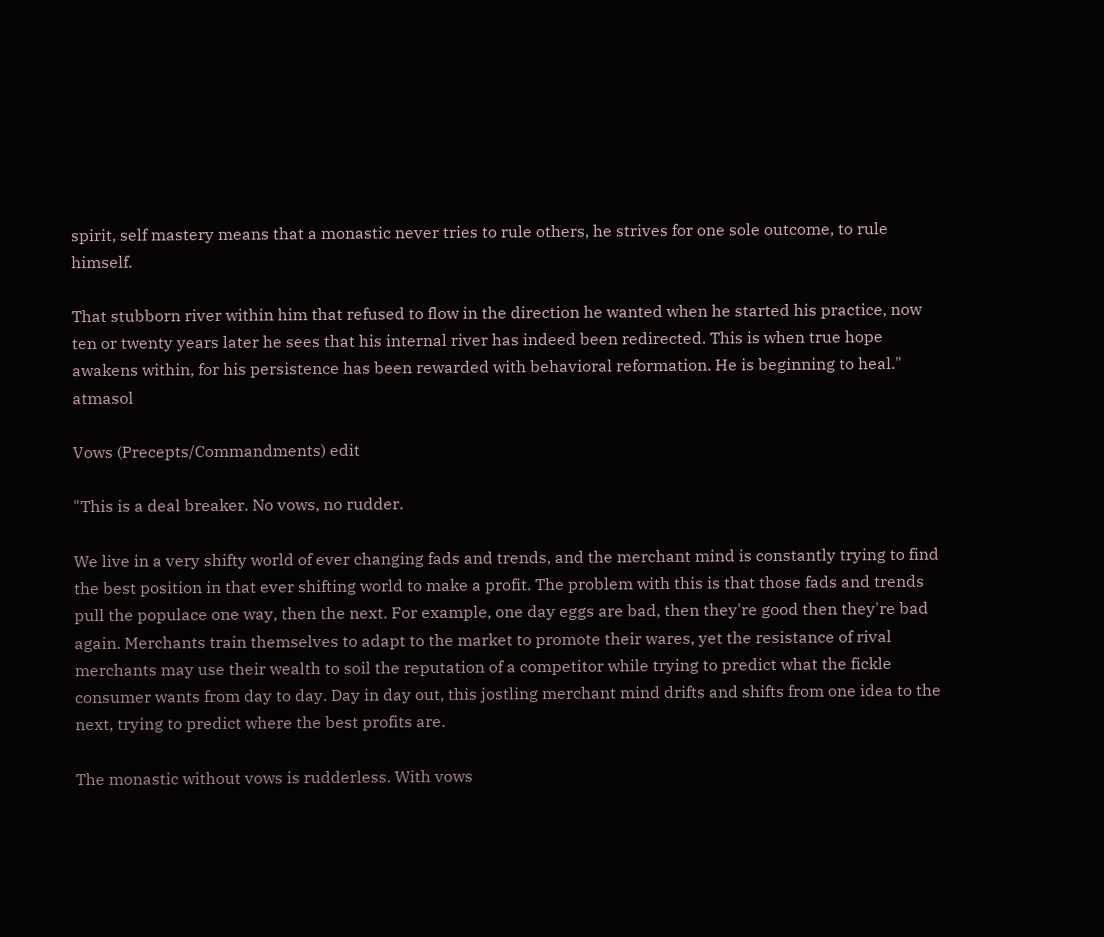spirit, self mastery means that a monastic never tries to rule others, he strives for one sole outcome, to rule himself.

That stubborn river within him that refused to flow in the direction he wanted when he started his practice, now ten or twenty years later he sees that his internal river has indeed been redirected. This is when true hope awakens within, for his persistence has been rewarded with behavioral reformation. He is beginning to heal." atmasol

Vows (Precepts/Commandments) edit

"This is a deal breaker. No vows, no rudder.

We live in a very shifty world of ever changing fads and trends, and the merchant mind is constantly trying to find the best position in that ever shifting world to make a profit. The problem with this is that those fads and trends pull the populace one way, then the next. For example, one day eggs are bad, then they're good then they're bad again. Merchants train themselves to adapt to the market to promote their wares, yet the resistance of rival merchants may use their wealth to soil the reputation of a competitor while trying to predict what the fickle consumer wants from day to day. Day in day out, this jostling merchant mind drifts and shifts from one idea to the next, trying to predict where the best profits are.

The monastic without vows is rudderless. With vows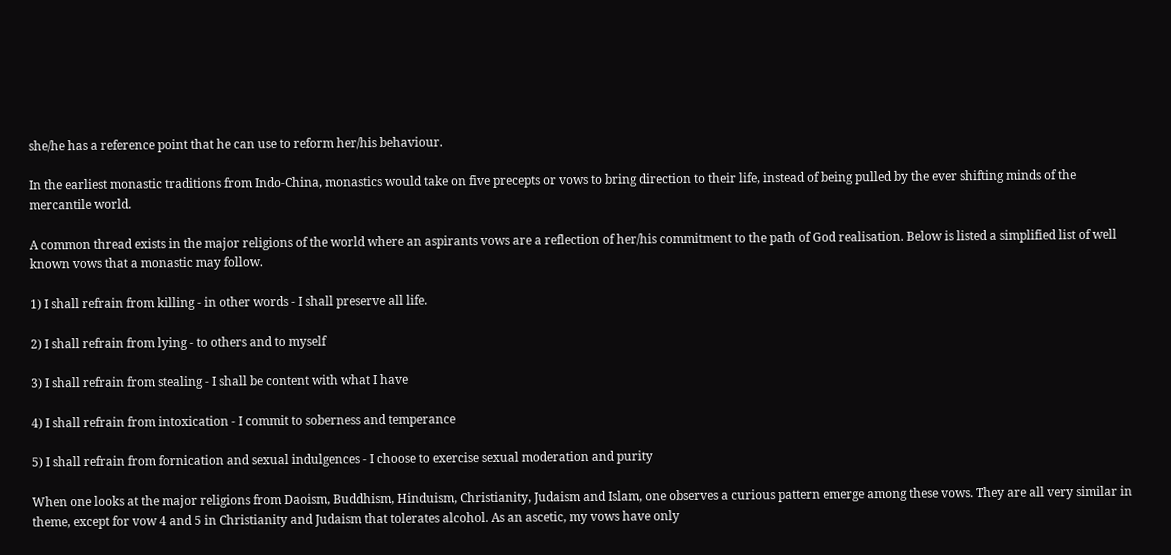she/he has a reference point that he can use to reform her/his behaviour.

In the earliest monastic traditions from Indo-China, monastics would take on five precepts or vows to bring direction to their life, instead of being pulled by the ever shifting minds of the mercantile world.

A common thread exists in the major religions of the world where an aspirants vows are a reflection of her/his commitment to the path of God realisation. Below is listed a simplified list of well known vows that a monastic may follow.

1) I shall refrain from killing - in other words - I shall preserve all life.

2) I shall refrain from lying - to others and to myself

3) I shall refrain from stealing - I shall be content with what I have

4) I shall refrain from intoxication - I commit to soberness and temperance

5) I shall refrain from fornication and sexual indulgences - I choose to exercise sexual moderation and purity

When one looks at the major religions from Daoism, Buddhism, Hinduism, Christianity, Judaism and Islam, one observes a curious pattern emerge among these vows. They are all very similar in theme, except for vow 4 and 5 in Christianity and Judaism that tolerates alcohol. As an ascetic, my vows have only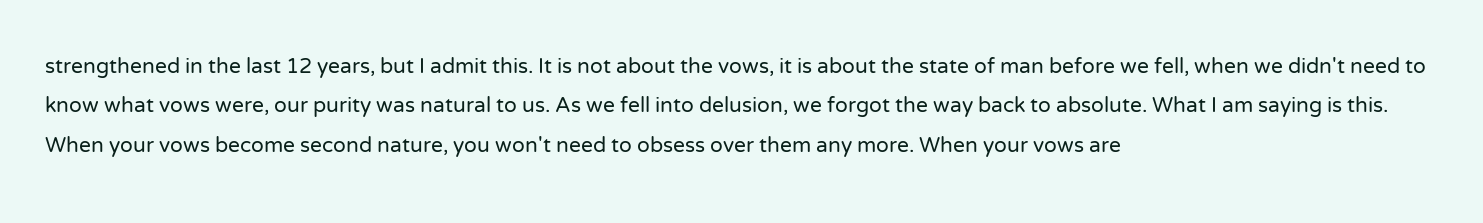strengthened in the last 12 years, but I admit this. It is not about the vows, it is about the state of man before we fell, when we didn't need to know what vows were, our purity was natural to us. As we fell into delusion, we forgot the way back to absolute. What I am saying is this. When your vows become second nature, you won't need to obsess over them any more. When your vows are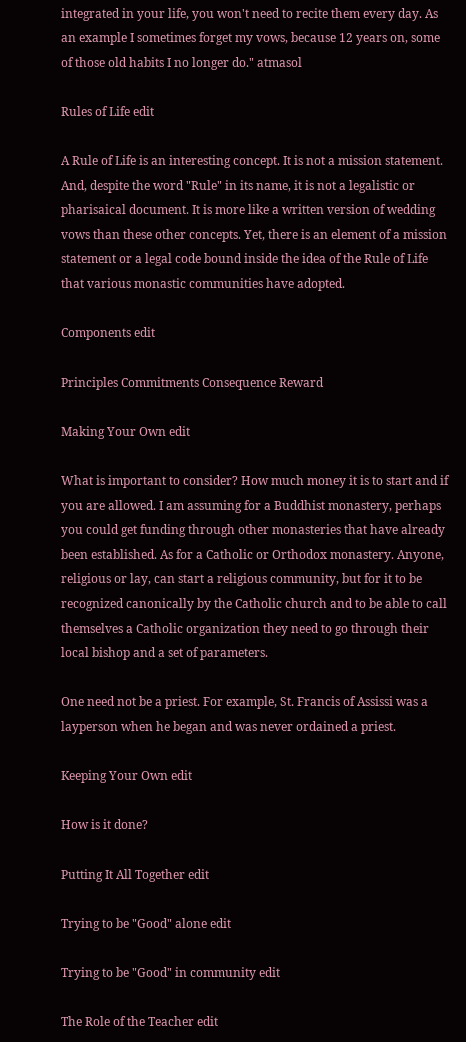integrated in your life, you won't need to recite them every day. As an example I sometimes forget my vows, because 12 years on, some of those old habits I no longer do." atmasol

Rules of Life edit

A Rule of Life is an interesting concept. It is not a mission statement. And, despite the word "Rule" in its name, it is not a legalistic or pharisaical document. It is more like a written version of wedding vows than these other concepts. Yet, there is an element of a mission statement or a legal code bound inside the idea of the Rule of Life that various monastic communities have adopted.

Components edit

Principles Commitments Consequence Reward

Making Your Own edit

What is important to consider? How much money it is to start and if you are allowed. I am assuming for a Buddhist monastery, perhaps you could get funding through other monasteries that have already been established. As for a Catholic or Orthodox monastery. Anyone, religious or lay, can start a religious community, but for it to be recognized canonically by the Catholic church and to be able to call themselves a Catholic organization they need to go through their local bishop and a set of parameters.

One need not be a priest. For example, St. Francis of Assissi was a layperson when he began and was never ordained a priest.

Keeping Your Own edit

How is it done?

Putting It All Together edit

Trying to be "Good" alone edit

Trying to be "Good" in community edit

The Role of the Teacher edit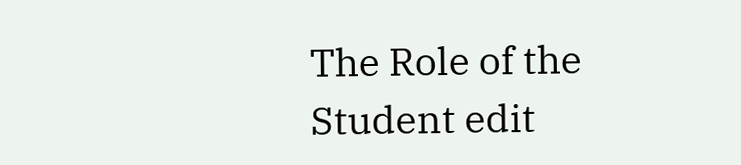The Role of the Student edit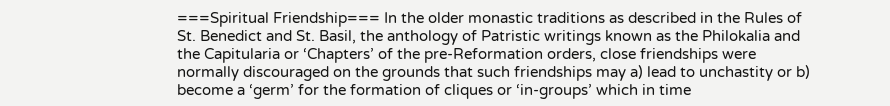===Spiritual Friendship=== In the older monastic traditions as described in the Rules of St. Benedict and St. Basil, the anthology of Patristic writings known as the Philokalia and the Capitularia or ‘Chapters’ of the pre-Reformation orders, close friendships were normally discouraged on the grounds that such friendships may a) lead to unchastity or b) become a ‘germ’ for the formation of cliques or ‘in-groups’ which in time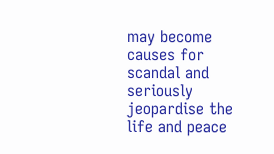may become causes for scandal and seriously jeopardise the life and peace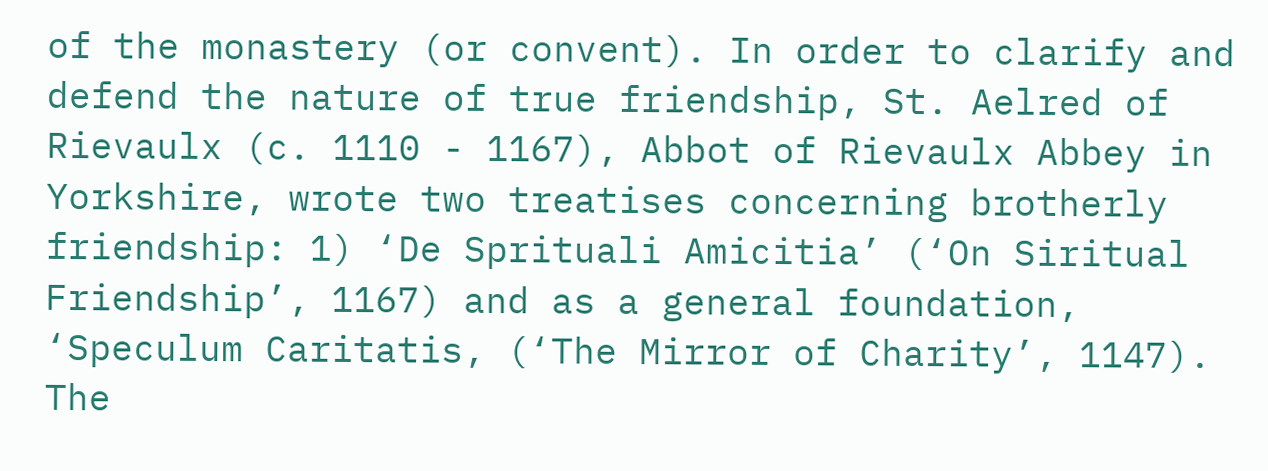of the monastery (or convent). In order to clarify and defend the nature of true friendship, St. Aelred of Rievaulx (c. 1110 - 1167), Abbot of Rievaulx Abbey in Yorkshire, wrote two treatises concerning brotherly friendship: 1) ‘De Sprituali Amicitia’ (‘On Siritual Friendship’, 1167) and as a general foundation, ‘Speculum Caritatis, (‘The Mirror of Charity’, 1147). The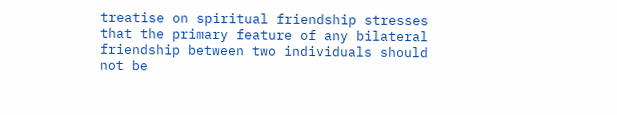treatise on spiritual friendship stresses that the primary feature of any bilateral friendship between two individuals should not be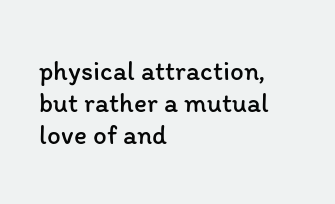physical attraction, but rather a mutual love of and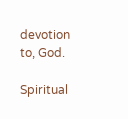devotion to, God.

Spiritual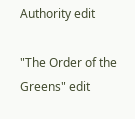Authority edit

"The Order of the Greens" edit